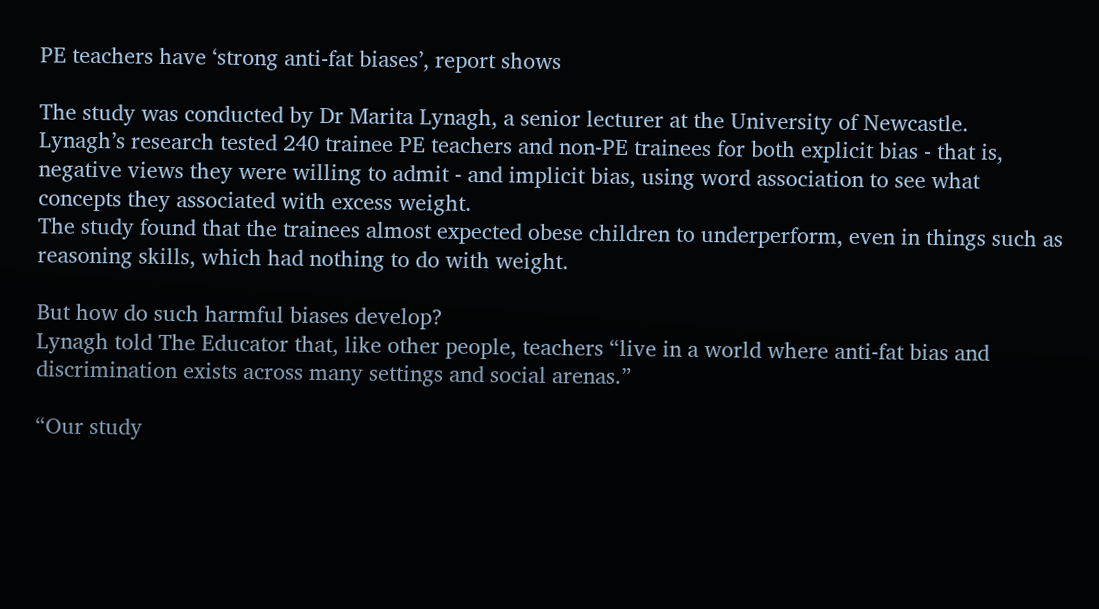PE teachers have ‘strong anti-fat biases’, report shows

The study was conducted by Dr Marita Lynagh, a senior lecturer at the University of Newcastle.
Lynagh’s research tested 240 trainee PE teachers and non-PE trainees for both explicit bias - that is, negative views they were willing to admit - and implicit bias, using word association to see what concepts they associated with excess weight.
The study found that the trainees almost expected obese children to underperform, even in things such as reasoning skills, which had nothing to do with weight.

But how do such harmful biases develop?
Lynagh told The Educator that, like other people, teachers “live in a world where anti-fat bias and discrimination exists across many settings and social arenas.”

“Our study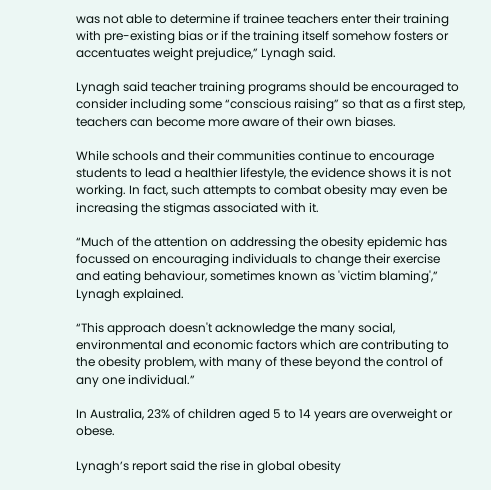was not able to determine if trainee teachers enter their training with pre-existing bias or if the training itself somehow fosters or accentuates weight prejudice,” Lynagh said.

Lynagh said teacher training programs should be encouraged to consider including some “conscious raising” so that as a first step, teachers can become more aware of their own biases.

While schools and their communities continue to encourage students to lead a healthier lifestyle, the evidence shows it is not working. In fact, such attempts to combat obesity may even be increasing the stigmas associated with it.

“Much of the attention on addressing the obesity epidemic has focussed on encouraging individuals to change their exercise and eating behaviour, sometimes known as 'victim blaming',” Lynagh explained.

“This approach doesn't acknowledge the many social, environmental and economic factors which are contributing to the obesity problem, with many of these beyond the control of any one individual.”

In Australia, 23% of children aged 5 to 14 years are overweight or obese.

Lynagh’s report said the rise in global obesity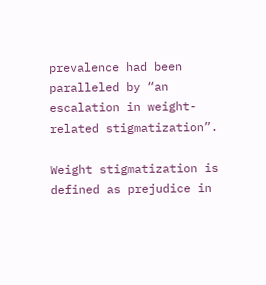prevalence had been paralleled by “an escalation in weight-related stigmatization”.

Weight stigmatization is defined as prejudice in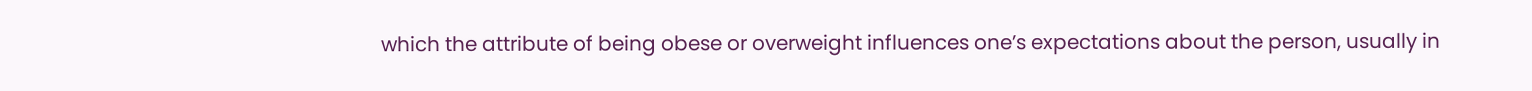which the attribute of being obese or overweight influences one’s expectations about the person, usually in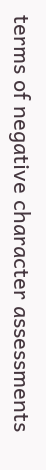terms of negative character assessments